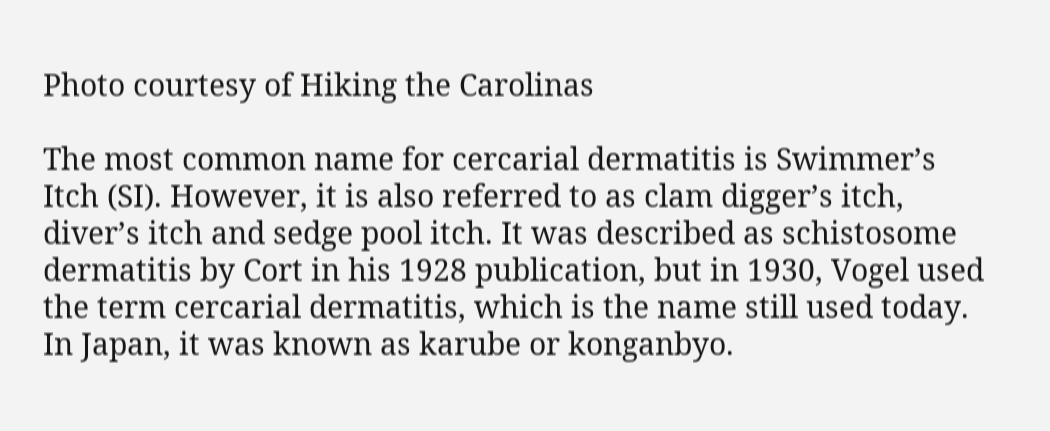Photo courtesy of Hiking the Carolinas

The most common name for cercarial dermatitis is Swimmer’s Itch (SI). However, it is also referred to as clam digger’s itch, diver’s itch and sedge pool itch. It was described as schistosome dermatitis by Cort in his 1928 publication, but in 1930, Vogel used the term cercarial dermatitis, which is the name still used today. In Japan, it was known as karube or konganbyo.